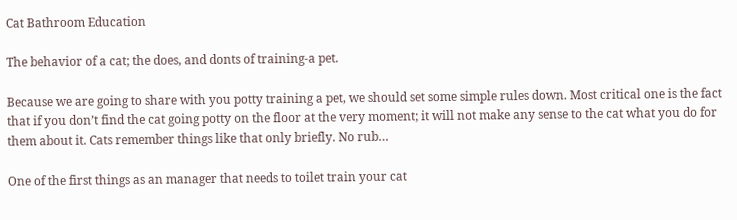Cat Bathroom Education

The behavior of a cat; the does, and donts of training-a pet.

Because we are going to share with you potty training a pet, we should set some simple rules down. Most critical one is the fact that if you don’t find the cat going potty on the floor at the very moment; it will not make any sense to the cat what you do for them about it. Cats remember things like that only briefly. No rub…

One of the first things as an manager that needs to toilet train your cat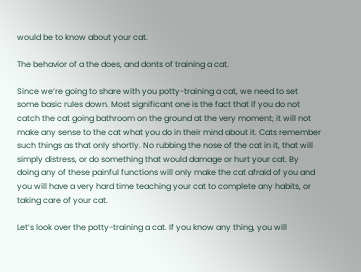would be to know about your cat.

The behavior of a the does, and donts of training a cat.

Since we’re going to share with you potty-training a cat, we need to set some basic rules down. Most significant one is the fact that if you do not catch the cat going bathroom on the ground at the very moment; it will not make any sense to the cat what you do in their mind about it. Cats remember such things as that only shortly. No rubbing the nose of the cat in it, that will simply distress, or do something that would damage or hurt your cat. By doing any of these painful functions will only make the cat afraid of you and you will have a very hard time teaching your cat to complete any habits, or taking care of your cat.

Let’s look over the potty-training a cat. If you know any thing, you will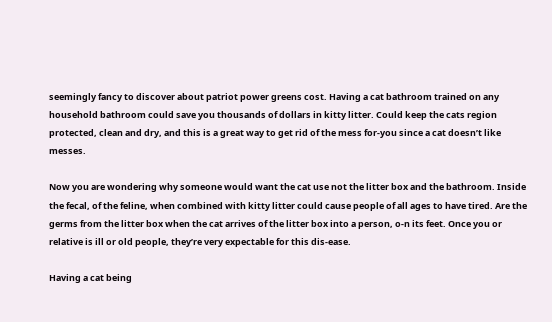seemingly fancy to discover about patriot power greens cost. Having a cat bathroom trained on any household bathroom could save you thousands of dollars in kitty litter. Could keep the cats region protected, clean and dry, and this is a great way to get rid of the mess for-you since a cat doesn’t like messes.

Now you are wondering why someone would want the cat use not the litter box and the bathroom. Inside the fecal, of the feline, when combined with kitty litter could cause people of all ages to have tired. Are the germs from the litter box when the cat arrives of the litter box into a person, o-n its feet. Once you or relative is ill or old people, they’re very expectable for this dis-ease.

Having a cat being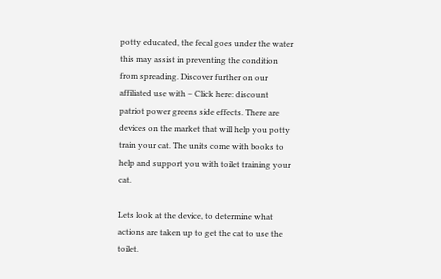potty educated, the fecal goes under the water this may assist in preventing the condition from spreading. Discover further on our affiliated use with – Click here: discount patriot power greens side effects. There are devices on the market that will help you potty train your cat. The units come with books to help and support you with toilet training your cat.

Lets look at the device, to determine what actions are taken up to get the cat to use the toilet.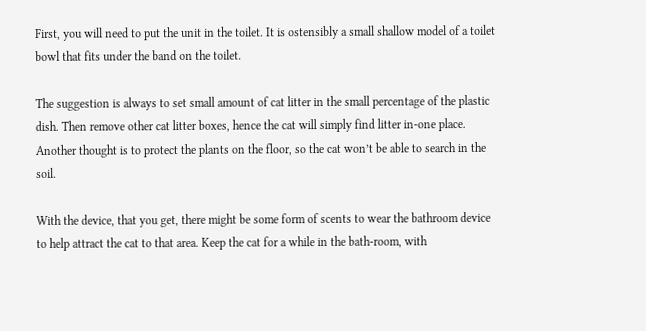First, you will need to put the unit in the toilet. It is ostensibly a small shallow model of a toilet bowl that fits under the band on the toilet.

The suggestion is always to set small amount of cat litter in the small percentage of the plastic dish. Then remove other cat litter boxes, hence the cat will simply find litter in-one place. Another thought is to protect the plants on the floor, so the cat won’t be able to search in the soil.

With the device, that you get, there might be some form of scents to wear the bathroom device to help attract the cat to that area. Keep the cat for a while in the bath-room, with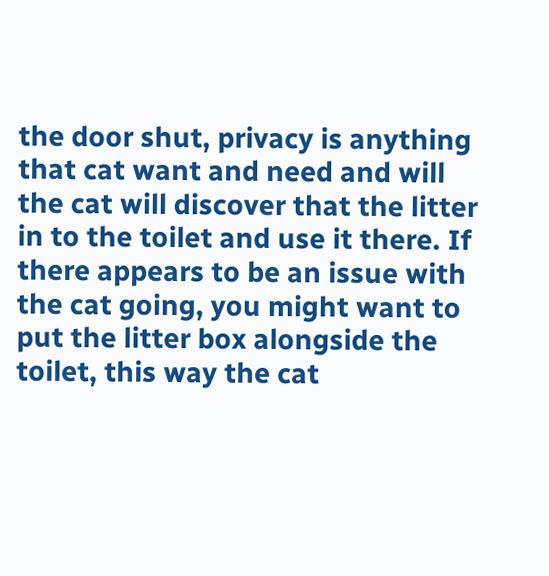the door shut, privacy is anything that cat want and need and will the cat will discover that the litter in to the toilet and use it there. If there appears to be an issue with the cat going, you might want to put the litter box alongside the toilet, this way the cat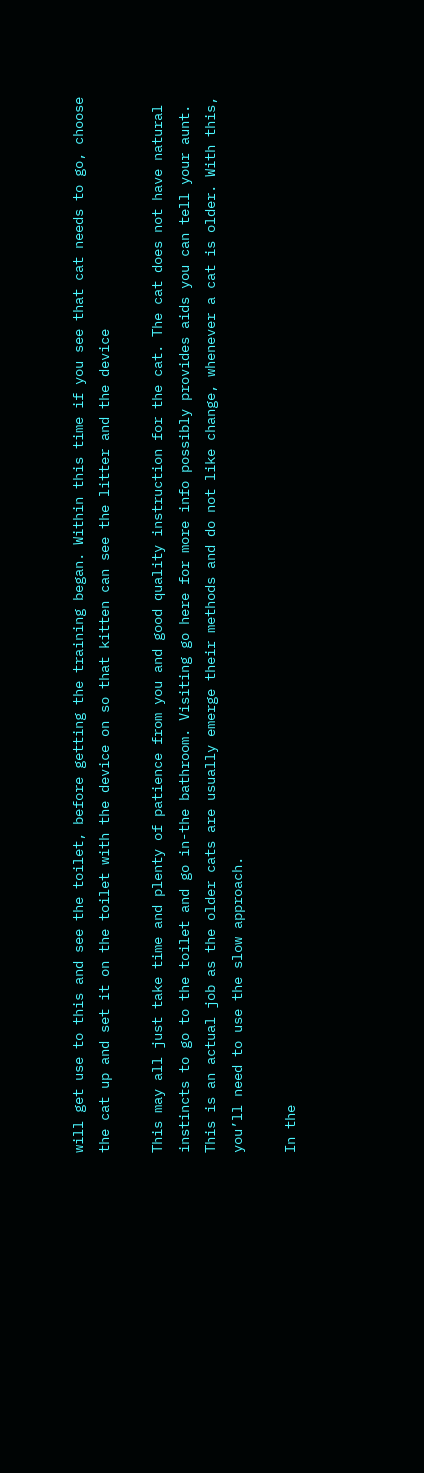will get use to this and see the toilet, before getting the training began. Within this time if you see that cat needs to go, choose the cat up and set it on the toilet with the device on so that kitten can see the litter and the device

This may all just take time and plenty of patience from you and good quality instruction for the cat. The cat does not have natural instincts to go to the toilet and go in-the bathroom. Visiting go here for more info possibly provides aids you can tell your aunt. This is an actual job as the older cats are usually emerge their methods and do not like change, whenever a cat is older. With this, you’ll need to use the slow approach.

In the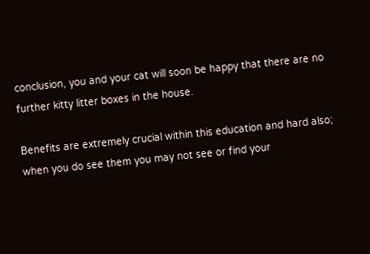conclusion, you and your cat will soon be happy that there are no further kitty litter boxes in the house.

Benefits are extremely crucial within this education and hard also; when you do see them you may not see or find your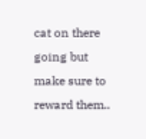cat on there going but make sure to reward them..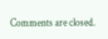Comments are closed.